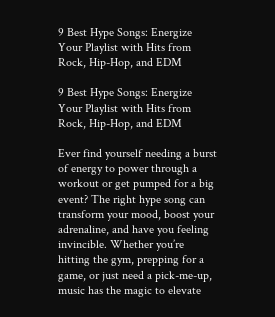9 Best Hype Songs: Energize Your Playlist with Hits from Rock, Hip-Hop, and EDM

9 Best Hype Songs: Energize Your Playlist with Hits from Rock, Hip-Hop, and EDM

Ever find yourself needing a burst of energy to power through a workout or get pumped for a big event? The right hype song can transform your mood, boost your adrenaline, and have you feeling invincible. Whether you’re hitting the gym, prepping for a game, or just need a pick-me-up, music has the magic to elevate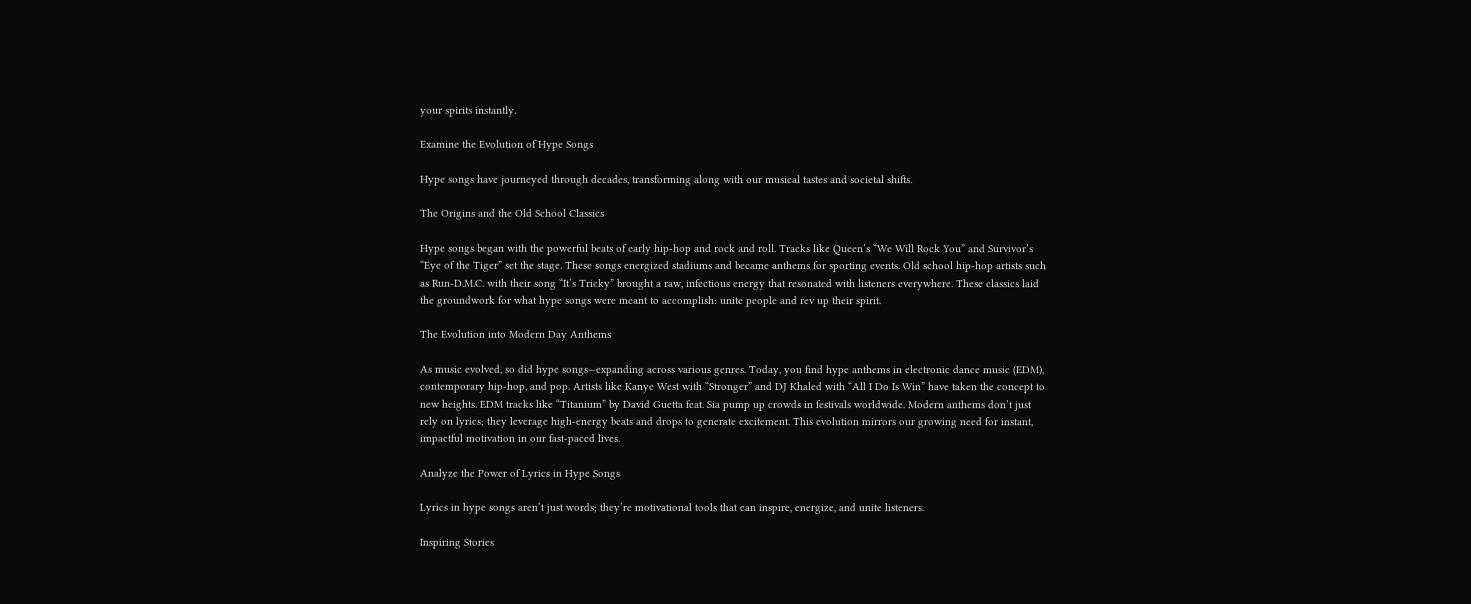your spirits instantly.

Examine the Evolution of Hype Songs

Hype songs have journeyed through decades, transforming along with our musical tastes and societal shifts.

The Origins and the Old School Classics

Hype songs began with the powerful beats of early hip-hop and rock and roll. Tracks like Queen’s “We Will Rock You” and Survivor’s “Eye of the Tiger” set the stage. These songs energized stadiums and became anthems for sporting events. Old school hip-hop artists such as Run-D.M.C. with their song “It’s Tricky” brought a raw, infectious energy that resonated with listeners everywhere. These classics laid the groundwork for what hype songs were meant to accomplish: unite people and rev up their spirit.

The Evolution into Modern Day Anthems

As music evolved, so did hype songs—expanding across various genres. Today, you find hype anthems in electronic dance music (EDM), contemporary hip-hop, and pop. Artists like Kanye West with “Stronger” and DJ Khaled with “All I Do Is Win” have taken the concept to new heights. EDM tracks like “Titanium” by David Guetta feat. Sia pump up crowds in festivals worldwide. Modern anthems don’t just rely on lyrics; they leverage high-energy beats and drops to generate excitement. This evolution mirrors our growing need for instant, impactful motivation in our fast-paced lives.

Analyze the Power of Lyrics in Hype Songs

Lyrics in hype songs aren’t just words; they’re motivational tools that can inspire, energize, and unite listeners.

Inspiring Stories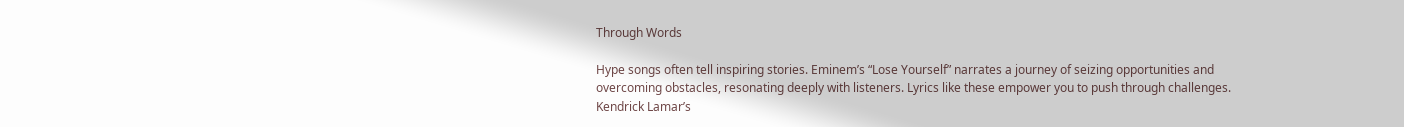Through Words

Hype songs often tell inspiring stories. Eminem’s “Lose Yourself” narrates a journey of seizing opportunities and overcoming obstacles, resonating deeply with listeners. Lyrics like these empower you to push through challenges. Kendrick Lamar’s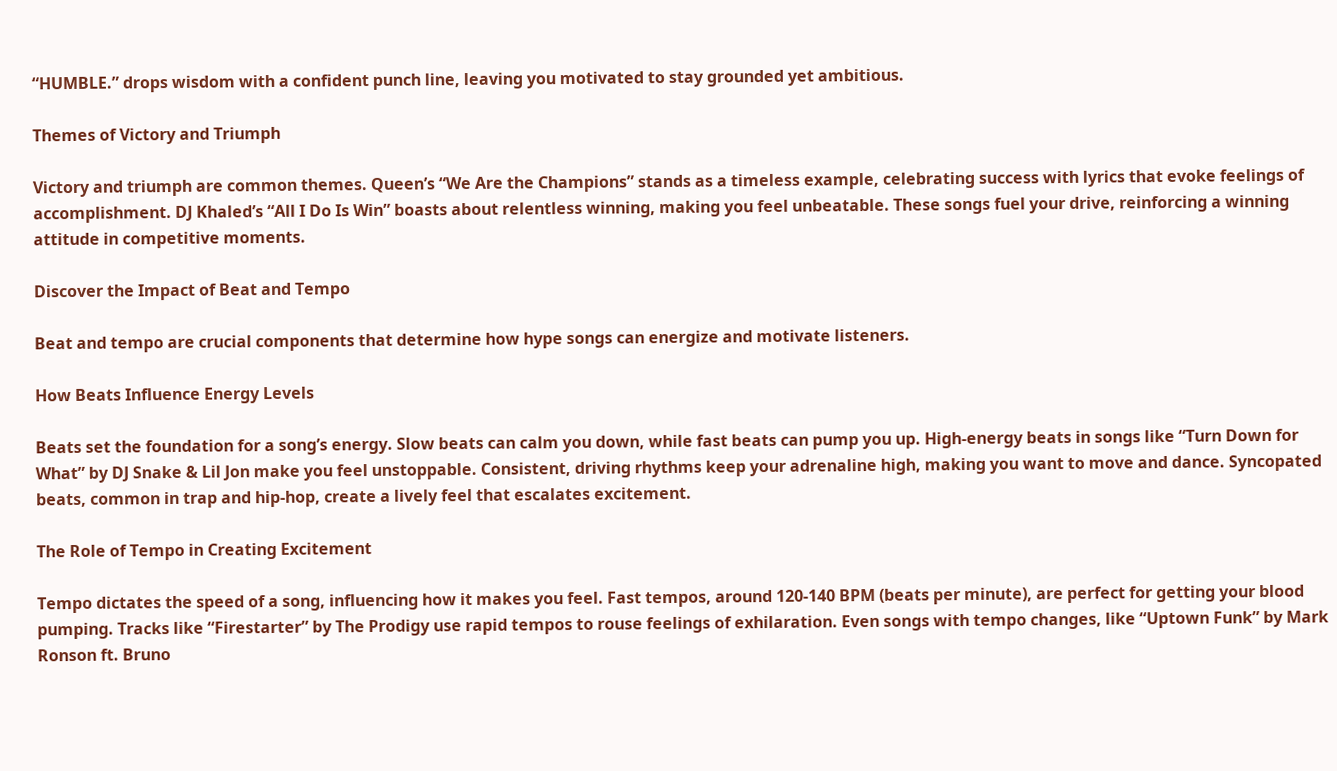“HUMBLE.” drops wisdom with a confident punch line, leaving you motivated to stay grounded yet ambitious.

Themes of Victory and Triumph

Victory and triumph are common themes. Queen’s “We Are the Champions” stands as a timeless example, celebrating success with lyrics that evoke feelings of accomplishment. DJ Khaled’s “All I Do Is Win” boasts about relentless winning, making you feel unbeatable. These songs fuel your drive, reinforcing a winning attitude in competitive moments.

Discover the Impact of Beat and Tempo

Beat and tempo are crucial components that determine how hype songs can energize and motivate listeners.

How Beats Influence Energy Levels

Beats set the foundation for a song’s energy. Slow beats can calm you down, while fast beats can pump you up. High-energy beats in songs like “Turn Down for What” by DJ Snake & Lil Jon make you feel unstoppable. Consistent, driving rhythms keep your adrenaline high, making you want to move and dance. Syncopated beats, common in trap and hip-hop, create a lively feel that escalates excitement.

The Role of Tempo in Creating Excitement

Tempo dictates the speed of a song, influencing how it makes you feel. Fast tempos, around 120-140 BPM (beats per minute), are perfect for getting your blood pumping. Tracks like “Firestarter” by The Prodigy use rapid tempos to rouse feelings of exhilaration. Even songs with tempo changes, like “Uptown Funk” by Mark Ronson ft. Bruno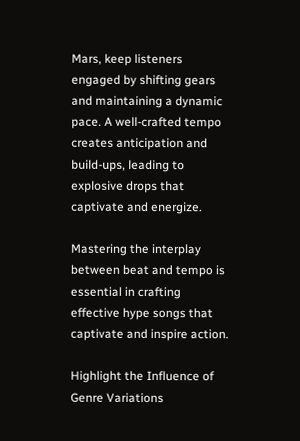Mars, keep listeners engaged by shifting gears and maintaining a dynamic pace. A well-crafted tempo creates anticipation and build-ups, leading to explosive drops that captivate and energize.

Mastering the interplay between beat and tempo is essential in crafting effective hype songs that captivate and inspire action.

Highlight the Influence of Genre Variations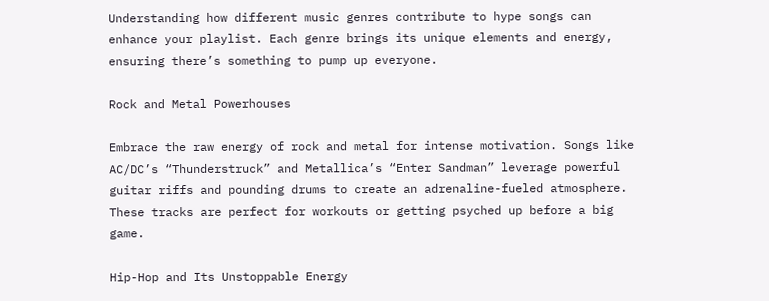Understanding how different music genres contribute to hype songs can enhance your playlist. Each genre brings its unique elements and energy, ensuring there’s something to pump up everyone.

Rock and Metal Powerhouses

Embrace the raw energy of rock and metal for intense motivation. Songs like AC/DC’s “Thunderstruck” and Metallica’s “Enter Sandman” leverage powerful guitar riffs and pounding drums to create an adrenaline-fueled atmosphere. These tracks are perfect for workouts or getting psyched up before a big game.

Hip-Hop and Its Unstoppable Energy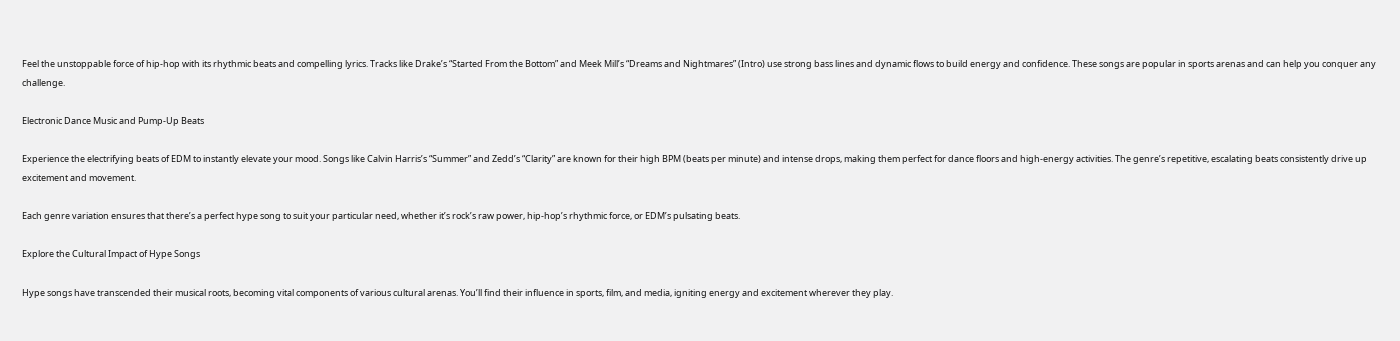Feel the unstoppable force of hip-hop with its rhythmic beats and compelling lyrics. Tracks like Drake’s “Started From the Bottom” and Meek Mill’s “Dreams and Nightmares” (Intro) use strong bass lines and dynamic flows to build energy and confidence. These songs are popular in sports arenas and can help you conquer any challenge.

Electronic Dance Music and Pump-Up Beats

Experience the electrifying beats of EDM to instantly elevate your mood. Songs like Calvin Harris’s “Summer” and Zedd’s “Clarity” are known for their high BPM (beats per minute) and intense drops, making them perfect for dance floors and high-energy activities. The genre’s repetitive, escalating beats consistently drive up excitement and movement.

Each genre variation ensures that there’s a perfect hype song to suit your particular need, whether it’s rock’s raw power, hip-hop’s rhythmic force, or EDM’s pulsating beats.

Explore the Cultural Impact of Hype Songs

Hype songs have transcended their musical roots, becoming vital components of various cultural arenas. You’ll find their influence in sports, film, and media, igniting energy and excitement wherever they play.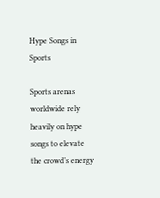Hype Songs in Sports

Sports arenas worldwide rely heavily on hype songs to elevate the crowd’s energy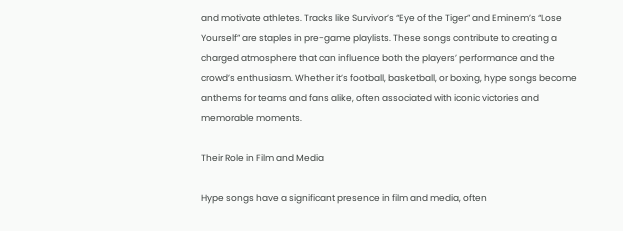and motivate athletes. Tracks like Survivor’s “Eye of the Tiger” and Eminem’s “Lose Yourself” are staples in pre-game playlists. These songs contribute to creating a charged atmosphere that can influence both the players’ performance and the crowd’s enthusiasm. Whether it’s football, basketball, or boxing, hype songs become anthems for teams and fans alike, often associated with iconic victories and memorable moments.

Their Role in Film and Media

Hype songs have a significant presence in film and media, often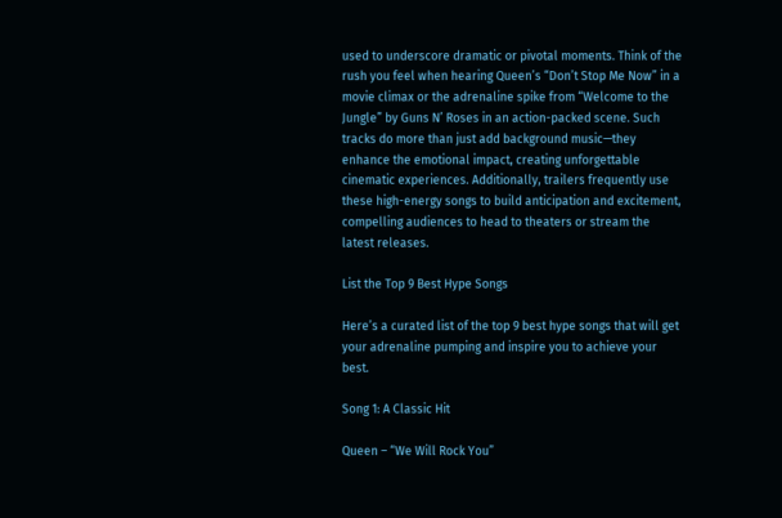used to underscore dramatic or pivotal moments. Think of the rush you feel when hearing Queen’s “Don’t Stop Me Now” in a movie climax or the adrenaline spike from “Welcome to the Jungle” by Guns N’ Roses in an action-packed scene. Such tracks do more than just add background music—they enhance the emotional impact, creating unforgettable cinematic experiences. Additionally, trailers frequently use these high-energy songs to build anticipation and excitement, compelling audiences to head to theaters or stream the latest releases.

List the Top 9 Best Hype Songs

Here’s a curated list of the top 9 best hype songs that will get your adrenaline pumping and inspire you to achieve your best.

Song 1: A Classic Hit

Queen – “We Will Rock You”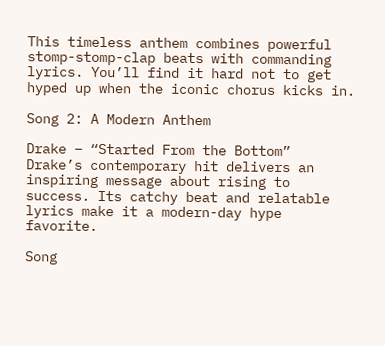This timeless anthem combines powerful stomp-stomp-clap beats with commanding lyrics. You’ll find it hard not to get hyped up when the iconic chorus kicks in.

Song 2: A Modern Anthem

Drake – “Started From the Bottom”
Drake’s contemporary hit delivers an inspiring message about rising to success. Its catchy beat and relatable lyrics make it a modern-day hype favorite.

Song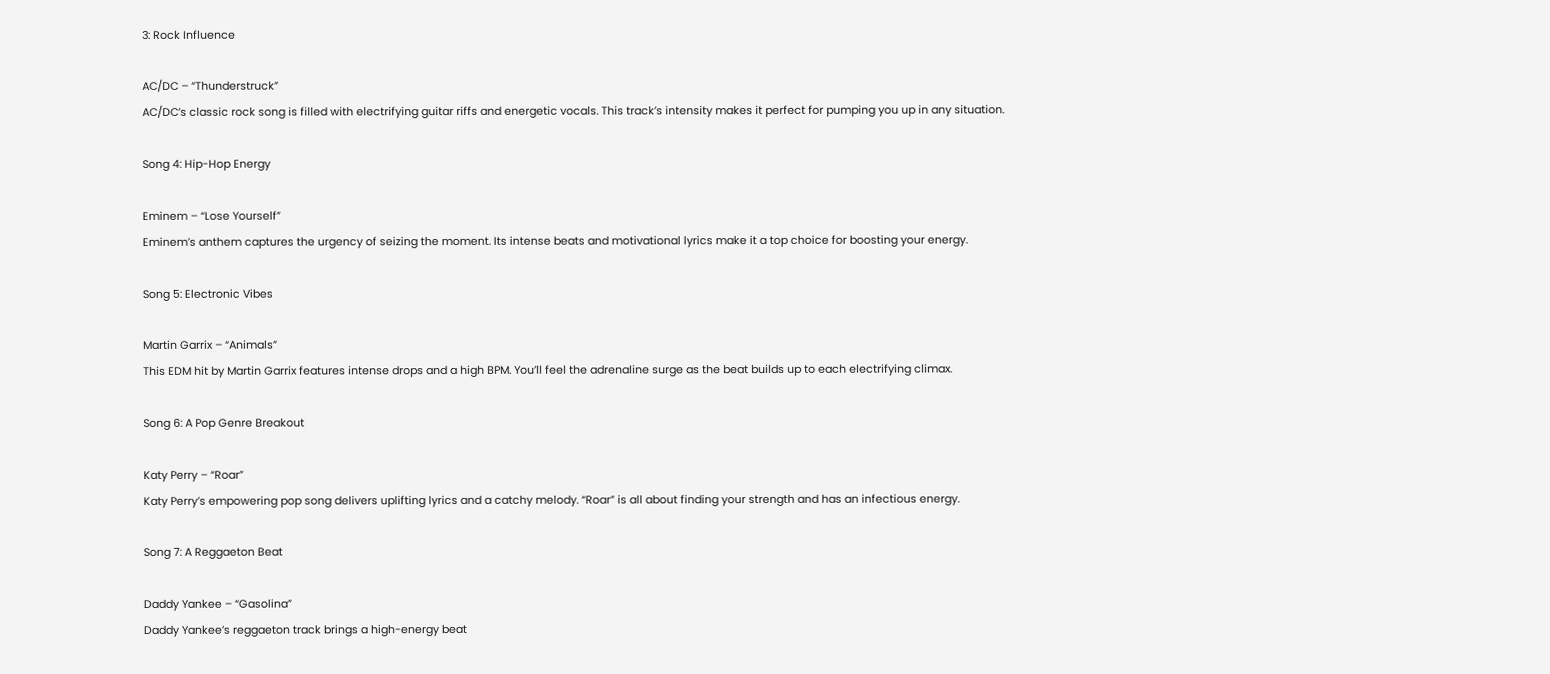3: Rock Influence

AC/DC – “Thunderstruck”
AC/DC’s classic rock song is filled with electrifying guitar riffs and energetic vocals. This track’s intensity makes it perfect for pumping you up in any situation.

Song 4: Hip-Hop Energy

Eminem – “Lose Yourself”
Eminem’s anthem captures the urgency of seizing the moment. Its intense beats and motivational lyrics make it a top choice for boosting your energy.

Song 5: Electronic Vibes

Martin Garrix – “Animals”
This EDM hit by Martin Garrix features intense drops and a high BPM. You’ll feel the adrenaline surge as the beat builds up to each electrifying climax.

Song 6: A Pop Genre Breakout

Katy Perry – “Roar”
Katy Perry’s empowering pop song delivers uplifting lyrics and a catchy melody. “Roar” is all about finding your strength and has an infectious energy.

Song 7: A Reggaeton Beat

Daddy Yankee – “Gasolina”
Daddy Yankee’s reggaeton track brings a high-energy beat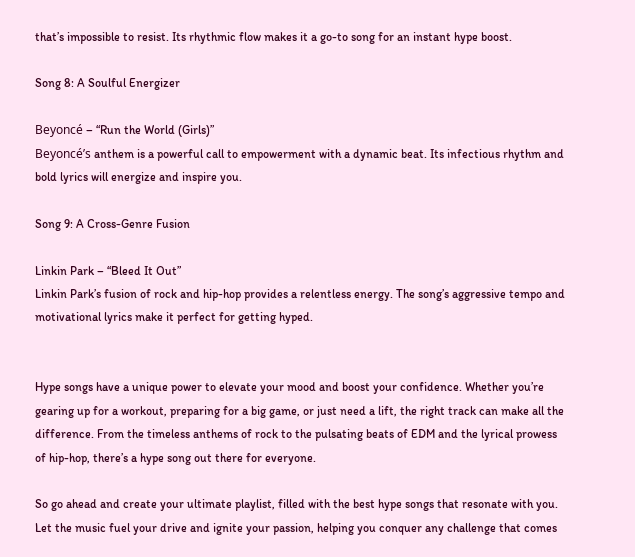that’s impossible to resist. Its rhythmic flow makes it a go-to song for an instant hype boost.

Song 8: A Soulful Energizer

Beyoncé – “Run the World (Girls)”
Beyoncé’s anthem is a powerful call to empowerment with a dynamic beat. Its infectious rhythm and bold lyrics will energize and inspire you.

Song 9: A Cross-Genre Fusion

Linkin Park – “Bleed It Out”
Linkin Park’s fusion of rock and hip-hop provides a relentless energy. The song’s aggressive tempo and motivational lyrics make it perfect for getting hyped.


Hype songs have a unique power to elevate your mood and boost your confidence. Whether you’re gearing up for a workout, preparing for a big game, or just need a lift, the right track can make all the difference. From the timeless anthems of rock to the pulsating beats of EDM and the lyrical prowess of hip-hop, there’s a hype song out there for everyone.

So go ahead and create your ultimate playlist, filled with the best hype songs that resonate with you. Let the music fuel your drive and ignite your passion, helping you conquer any challenge that comes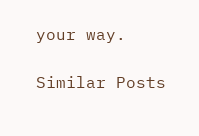your way.

Similar Posts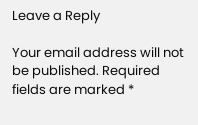Leave a Reply

Your email address will not be published. Required fields are marked *